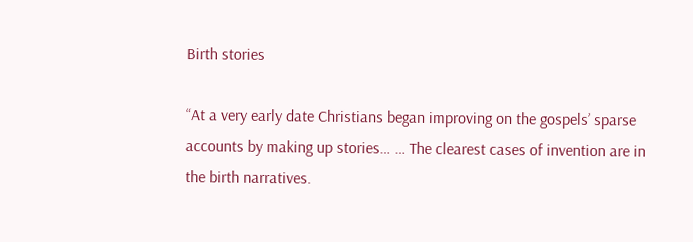Birth stories

“At a very early date Christians began improving on the gospels’ sparse accounts by making up stories… … The clearest cases of invention are in the birth narratives.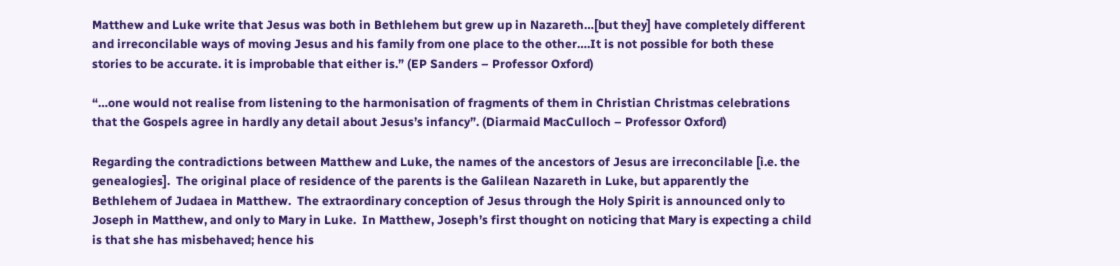Matthew and Luke write that Jesus was both in Bethlehem but grew up in Nazareth…[but they] have completely different and irreconcilable ways of moving Jesus and his family from one place to the other….It is not possible for both these stories to be accurate. it is improbable that either is.” (EP Sanders – Professor Oxford)

“…one would not realise from listening to the harmonisation of fragments of them in Christian Christmas celebrations that the Gospels agree in hardly any detail about Jesus’s infancy”. (Diarmaid MacCulloch – Professor Oxford)

Regarding the contradictions between Matthew and Luke, the names of the ancestors of Jesus are irreconcilable [i.e. the genealogies].  The original place of residence of the parents is the Galilean Nazareth in Luke, but apparently the Bethlehem of Judaea in Matthew.  The extraordinary conception of Jesus through the Holy Spirit is announced only to Joseph in Matthew, and only to Mary in Luke.  In Matthew, Joseph’s first thought on noticing that Mary is expecting a child is that she has misbehaved; hence his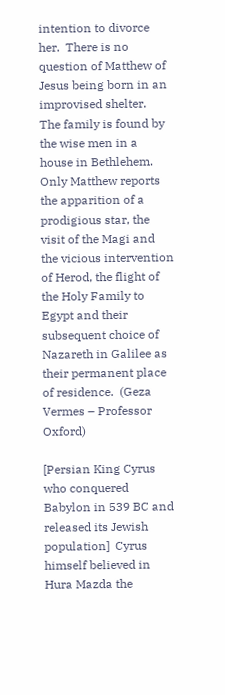intention to divorce her.  There is no question of Matthew of Jesus being born in an improvised shelter.  The family is found by the wise men in a house in Bethlehem.  Only Matthew reports the apparition of a prodigious star, the visit of the Magi and the vicious intervention of Herod, the flight of the Holy Family to Egypt and their subsequent choice of Nazareth in Galilee as their permanent place of residence.  (Geza Vermes – Professor Oxford)

[Persian King Cyrus who conquered Babylon in 539 BC and released its Jewish population]  Cyrus himself believed in Hura Mazda the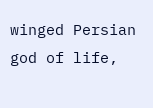winged Persian god of life,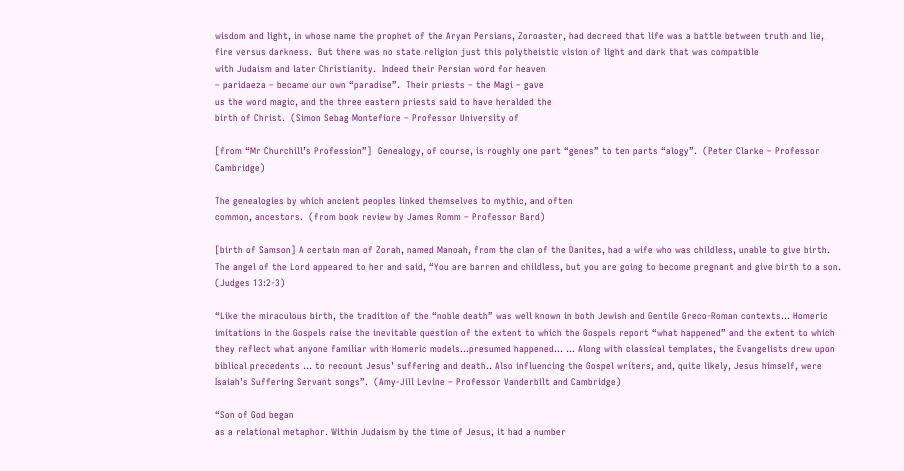wisdom and light, in whose name the prophet of the Aryan Persians, Zoroaster, had decreed that life was a battle between truth and lie, fire versus darkness.  But there was no state religion just this polytheistic vision of light and dark that was compatible
with Judaism and later Christianity.  Indeed their Persian word for heaven
– paridaeza – became our own “paradise”.  Their priests – the Magi – gave
us the word magic, and the three eastern priests said to have heralded the
birth of Christ.  (Simon Sebag Montefiore – Professor University of

[from “Mr Churchill’s Profession”]  Genealogy, of course, is roughly one part “genes” to ten parts “alogy”.  (Peter Clarke – Professor Cambridge)

The genealogies by which ancient peoples linked themselves to mythic, and often
common, ancestors.  (from book review by James Romm – Professor Bard)

[birth of Samson] A certain man of Zorah, named Manoah, from the clan of the Danites, had a wife who was childless, unable to give birth. The angel of the Lord appeared to her and said, “You are barren and childless, but you are going to become pregnant and give birth to a son.  (Judges 13:2-3)

“Like the miraculous birth, the tradition of the “noble death” was well known in both Jewish and Gentile Greco-Roman contexts… Homeric imitations in the Gospels raise the inevitable question of the extent to which the Gospels report “what happened” and the extent to which they reflect what anyone familiar with Homeric models…presumed happened… … Along with classical templates, the Evangelists drew upon biblical precedents … to recount Jesus’ suffering and death.. Also influencing the Gospel writers, and, quite likely, Jesus himself, were Isaiah’s Suffering Servant songs”.  (Amy-Jill Levine – Professor Vanderbilt and Cambridge)

“Son of God began
as a relational metaphor. Within Judaism by the time of Jesus, it had a number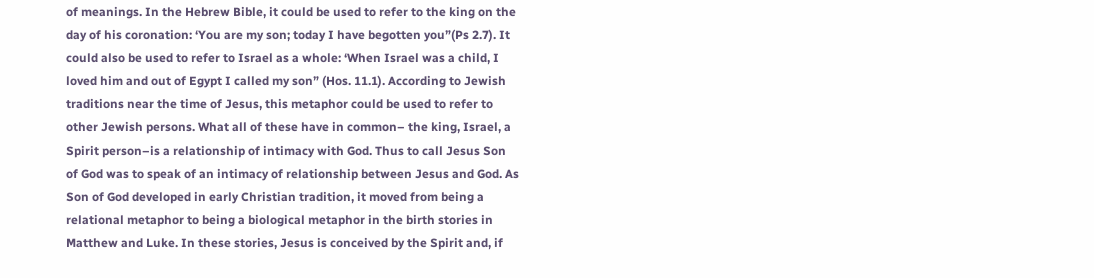of meanings. In the Hebrew Bible, it could be used to refer to the king on the
day of his coronation: ‘You are my son; today I have begotten you”(Ps 2.7). It
could also be used to refer to Israel as a whole: ‘When Israel was a child, I
loved him and out of Egypt I called my son” (Hos. 11.1). According to Jewish
traditions near the time of Jesus, this metaphor could be used to refer to
other Jewish persons. What all of these have in common– the king, Israel, a
Spirit person–is a relationship of intimacy with God. Thus to call Jesus Son
of God was to speak of an intimacy of relationship between Jesus and God. As
Son of God developed in early Christian tradition, it moved from being a
relational metaphor to being a biological metaphor in the birth stories in
Matthew and Luke. In these stories, Jesus is conceived by the Spirit and, if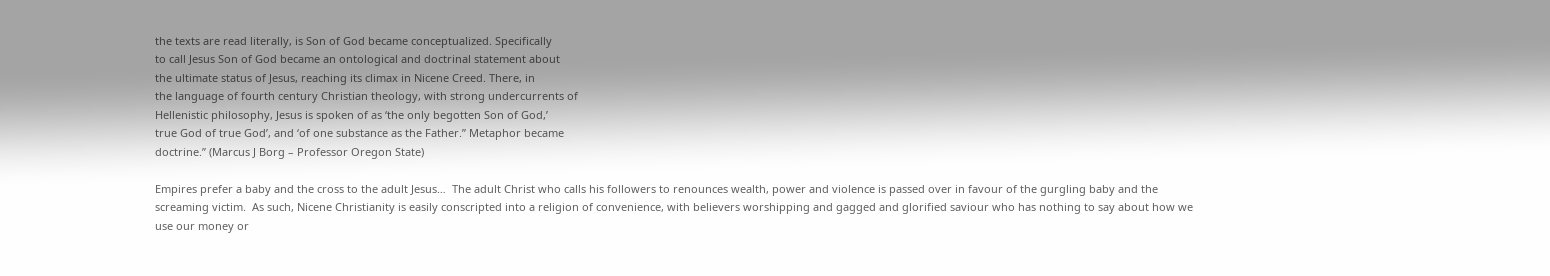the texts are read literally, is Son of God became conceptualized. Specifically
to call Jesus Son of God became an ontological and doctrinal statement about
the ultimate status of Jesus, reaching its climax in Nicene Creed. There, in
the language of fourth century Christian theology, with strong undercurrents of
Hellenistic philosophy, Jesus is spoken of as ‘the only begotten Son of God,’
true God of true God’, and ‘of one substance as the Father.” Metaphor became
doctrine.” (Marcus J Borg – Professor Oregon State)

Empires prefer a baby and the cross to the adult Jesus…  The adult Christ who calls his followers to renounces wealth, power and violence is passed over in favour of the gurgling baby and the screaming victim.  As such, Nicene Christianity is easily conscripted into a religion of convenience, with believers worshipping and gagged and glorified saviour who has nothing to say about how we use our money or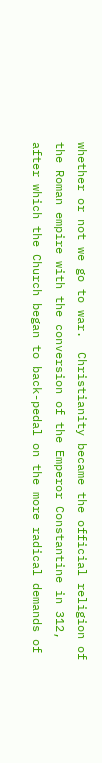whether or not we go to war.  Christianity became the official religion of the Roman empire with the conversion of the Emperor Constantine in 312, after which the Church began to back-pedal on the more radical demands of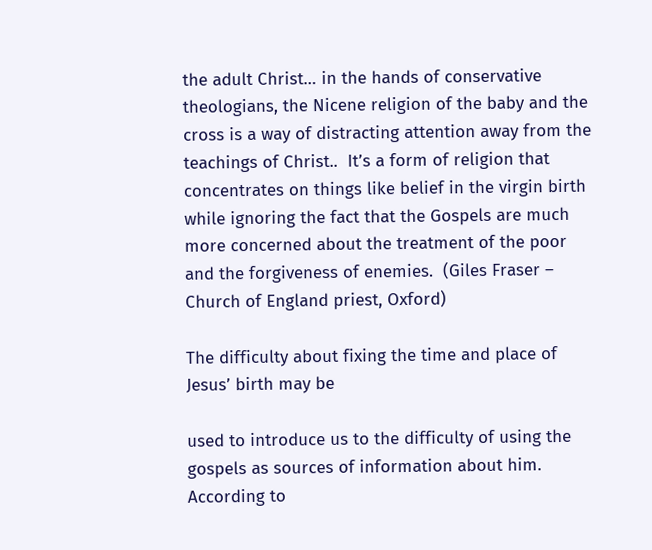the adult Christ… in the hands of conservative theologians, the Nicene religion of the baby and the cross is a way of distracting attention away from the teachings of Christ..  It’s a form of religion that concentrates on things like belief in the virgin birth while ignoring the fact that the Gospels are much more concerned about the treatment of the poor and the forgiveness of enemies.  (Giles Fraser – Church of England priest, Oxford)

The difficulty about fixing the time and place of Jesus’ birth may be

used to introduce us to the difficulty of using the gospels as sources of information about him. According to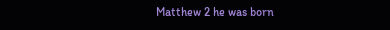Matthew 2 he was born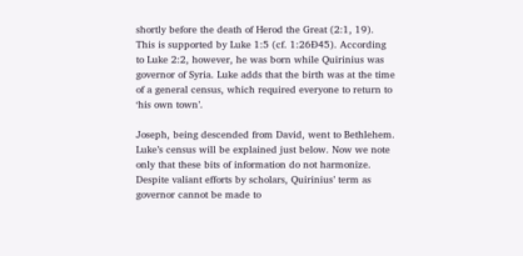shortly before the death of Herod the Great (2:1, 19). This is supported by Luke 1:5 (cf. 1:26Ð45). According to Luke 2:2, however, he was born while Quirinius was governor of Syria. Luke adds that the birth was at the time of a general census, which required everyone to return to ‘his own town’.

Joseph, being descended from David, went to Bethlehem. Luke’s census will be explained just below. Now we note only that these bits of information do not harmonize. Despite valiant efforts by scholars, Quirinius’ term as governor cannot be made to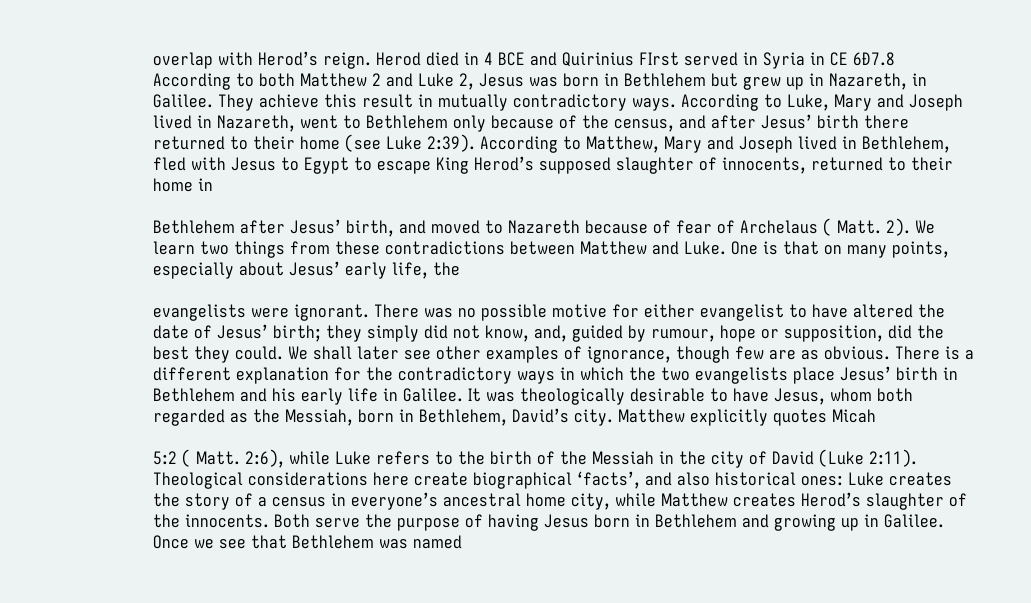overlap with Herod’s reign. Herod died in 4 BCE and Quirinius FIrst served in Syria in CE 6Ð7.8 According to both Matthew 2 and Luke 2, Jesus was born in Bethlehem but grew up in Nazareth, in Galilee. They achieve this result in mutually contradictory ways. According to Luke, Mary and Joseph lived in Nazareth, went to Bethlehem only because of the census, and after Jesus’ birth there returned to their home (see Luke 2:39). According to Matthew, Mary and Joseph lived in Bethlehem, fled with Jesus to Egypt to escape King Herod’s supposed slaughter of innocents, returned to their home in

Bethlehem after Jesus’ birth, and moved to Nazareth because of fear of Archelaus ( Matt. 2). We learn two things from these contradictions between Matthew and Luke. One is that on many points, especially about Jesus’ early life, the

evangelists were ignorant. There was no possible motive for either evangelist to have altered the date of Jesus’ birth; they simply did not know, and, guided by rumour, hope or supposition, did the best they could. We shall later see other examples of ignorance, though few are as obvious. There is a different explanation for the contradictory ways in which the two evangelists place Jesus’ birth in Bethlehem and his early life in Galilee. It was theologically desirable to have Jesus, whom both regarded as the Messiah, born in Bethlehem, David’s city. Matthew explicitly quotes Micah

5:2 ( Matt. 2:6), while Luke refers to the birth of the Messiah in the city of David (Luke 2:11). Theological considerations here create biographical ‘facts’, and also historical ones: Luke creates the story of a census in everyone’s ancestral home city, while Matthew creates Herod’s slaughter of the innocents. Both serve the purpose of having Jesus born in Bethlehem and growing up in Galilee. Once we see that Bethlehem was named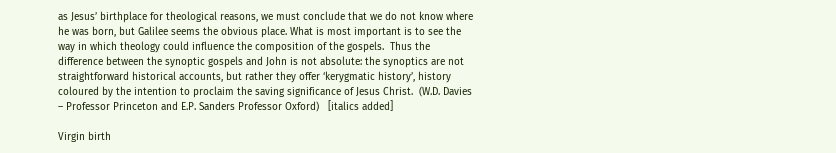as Jesus’ birthplace for theological reasons, we must conclude that we do not know where he was born, but Galilee seems the obvious place. What is most important is to see the way in which theology could influence the composition of the gospels.  Thus the difference between the synoptic gospels and John is not absolute: the synoptics are not straightforward historical accounts, but rather they offer ‘kerygmatic history’, history coloured by the intention to proclaim the saving significance of Jesus Christ.  (W.D. Davies – Professor Princeton and E.P. Sanders Professor Oxford)   [italics added]

Virgin birth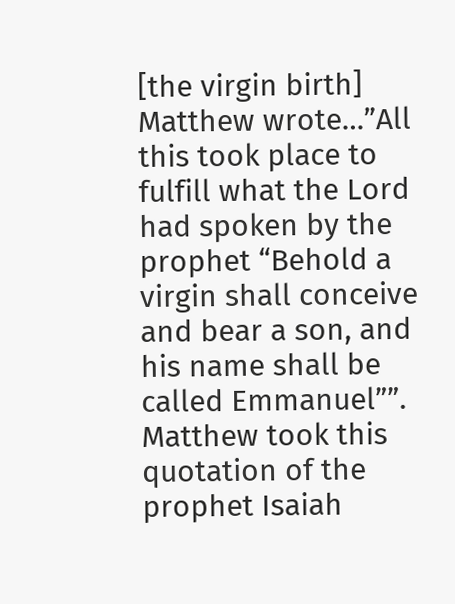[the virgin birth]  Matthew wrote…”All this took place to fulfill what the Lord had spoken by the prophet “Behold a virgin shall conceive and bear a son, and his name shall be called Emmanuel””.  Matthew took this quotation of the prophet Isaiah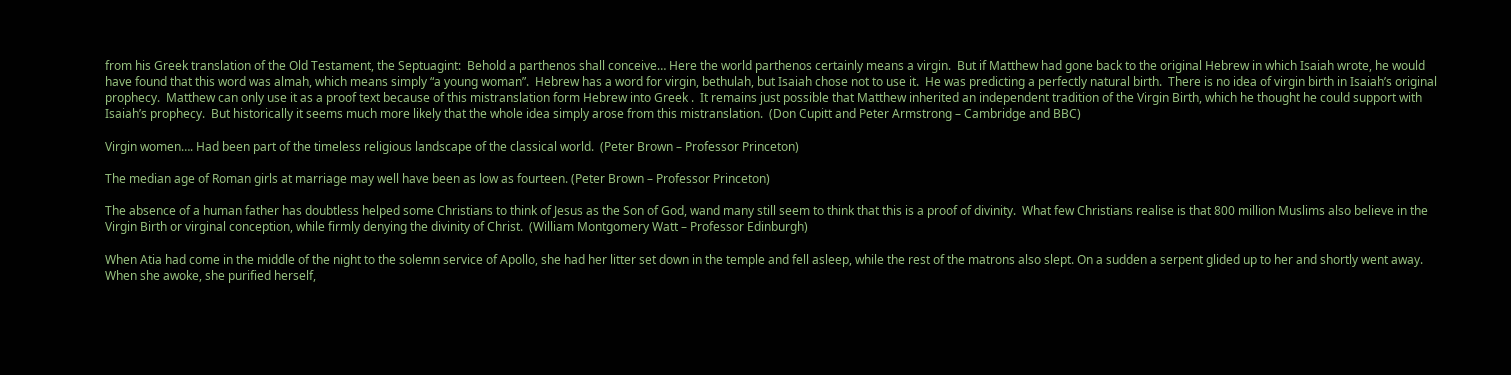from his Greek translation of the Old Testament, the Septuagint:  Behold a parthenos shall conceive… Here the world parthenos certainly means a virgin.  But if Matthew had gone back to the original Hebrew in which Isaiah wrote, he would have found that this word was almah, which means simply “a young woman”.  Hebrew has a word for virgin, bethulah, but Isaiah chose not to use it.  He was predicting a perfectly natural birth.  There is no idea of virgin birth in Isaiah’s original prophecy.  Matthew can only use it as a proof text because of this mistranslation form Hebrew into Greek .  It remains just possible that Matthew inherited an independent tradition of the Virgin Birth, which he thought he could support with Isaiah’s prophecy.  But historically it seems much more likely that the whole idea simply arose from this mistranslation.  (Don Cupitt and Peter Armstrong – Cambridge and BBC)

Virgin women…. Had been part of the timeless religious landscape of the classical world.  (Peter Brown – Professor Princeton)

The median age of Roman girls at marriage may well have been as low as fourteen. (Peter Brown – Professor Princeton)

The absence of a human father has doubtless helped some Christians to think of Jesus as the Son of God, wand many still seem to think that this is a proof of divinity.  What few Christians realise is that 800 million Muslims also believe in the Virgin Birth or virginal conception, while firmly denying the divinity of Christ.  (William Montgomery Watt – Professor Edinburgh)

When Atia had come in the middle of the night to the solemn service of Apollo, she had her litter set down in the temple and fell asleep, while the rest of the matrons also slept. On a sudden a serpent glided up to her and shortly went away. When she awoke, she purified herself,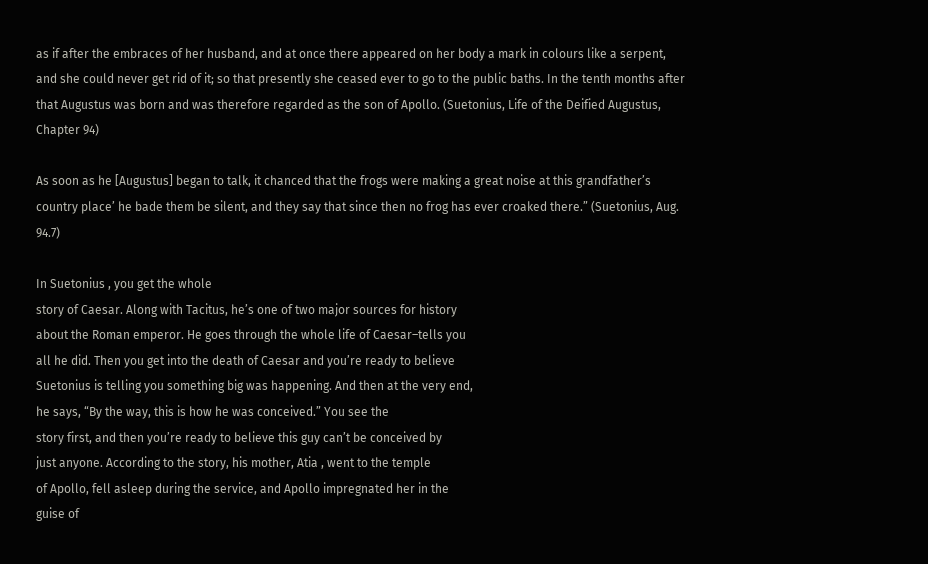as if after the embraces of her husband, and at once there appeared on her body a mark in colours like a serpent, and she could never get rid of it; so that presently she ceased ever to go to the public baths. In the tenth months after that Augustus was born and was therefore regarded as the son of Apollo. (Suetonius, Life of the Deified Augustus, Chapter 94)

As soon as he [Augustus] began to talk, it chanced that the frogs were making a great noise at this grandfather’s country place’ he bade them be silent, and they say that since then no frog has ever croaked there.” (Suetonius, Aug. 94.7)

In Suetonius , you get the whole
story of Caesar. Along with Tacitus, he’s one of two major sources for history
about the Roman emperor. He goes through the whole life of Caesar–tells you
all he did. Then you get into the death of Caesar and you’re ready to believe
Suetonius is telling you something big was happening. And then at the very end,
he says, “By the way, this is how he was conceived.” You see the
story first, and then you’re ready to believe this guy can’t be conceived by
just anyone. According to the story, his mother, Atia , went to the temple
of Apollo, fell asleep during the service, and Apollo impregnated her in the
guise of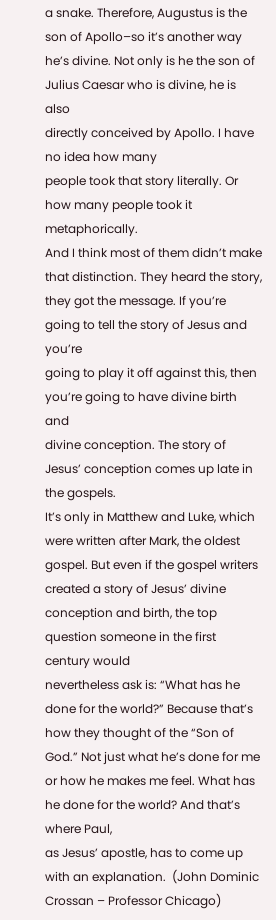a snake. Therefore, Augustus is the son of Apollo–so it’s another way
he’s divine. Not only is he the son of Julius Caesar who is divine, he is also
directly conceived by Apollo. I have no idea how many
people took that story literally. Or how many people took it metaphorically.
And I think most of them didn’t make that distinction. They heard the story,
they got the message. If you’re going to tell the story of Jesus and you’re
going to play it off against this, then you’re going to have divine birth and
divine conception. The story of Jesus’ conception comes up late in the gospels.
It’s only in Matthew and Luke, which were written after Mark, the oldest
gospel. But even if the gospel writers created a story of Jesus’ divine
conception and birth, the top question someone in the first century would
nevertheless ask is: “What has he done for the world?” Because that’s
how they thought of the “Son of God.” Not just what he’s done for me
or how he makes me feel. What has he done for the world? And that’s where Paul,
as Jesus’ apostle, has to come up with an explanation.  (John Dominic Crossan – Professor Chicago)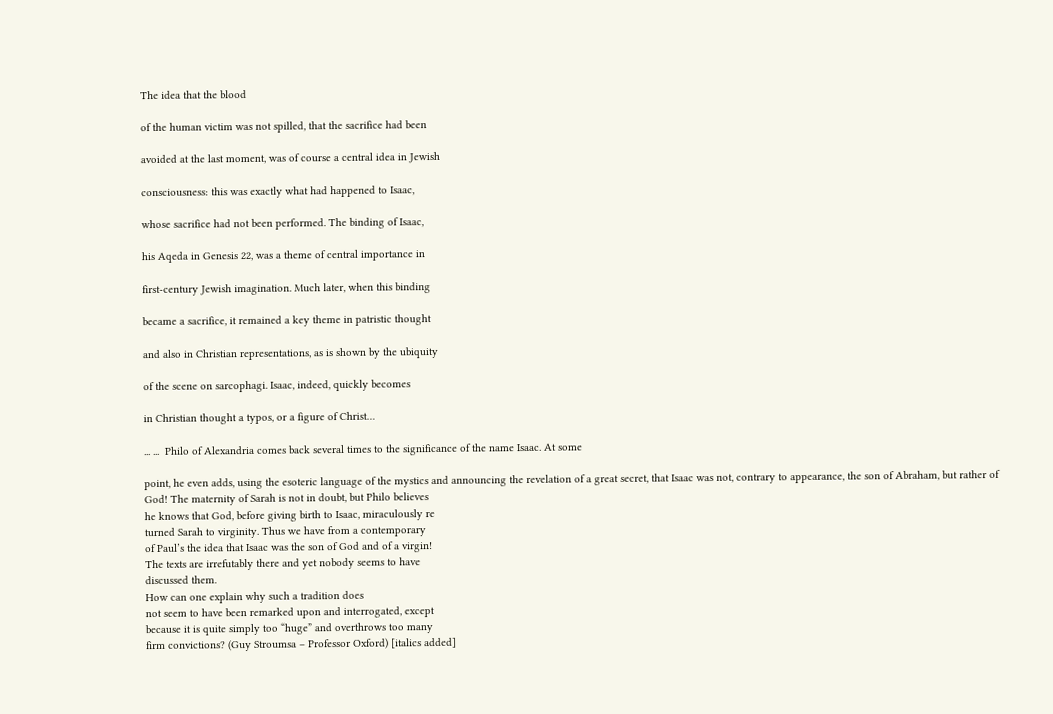The idea that the blood

of the human victim was not spilled, that the sacrifice had been

avoided at the last moment, was of course a central idea in Jewish

consciousness: this was exactly what had happened to Isaac,

whose sacrifice had not been performed. The binding of Isaac,

his Aqeda in Genesis 22, was a theme of central importance in

first-century Jewish imagination. Much later, when this binding

became a sacrifice, it remained a key theme in patristic thought

and also in Christian representations, as is shown by the ubiquity

of the scene on sarcophagi. Isaac, indeed, quickly becomes

in Christian thought a typos, or a figure of Christ…

... ...  Philo of Alexandria comes back several times to the significance of the name Isaac. At some

point, he even adds, using the esoteric language of the mystics and announcing the revelation of a great secret, that Isaac was not, contrary to appearance, the son of Abraham, but rather of
God! The maternity of Sarah is not in doubt, but Philo believes
he knows that God, before giving birth to Isaac, miraculously re
turned Sarah to virginity. Thus we have from a contemporary
of Paul’s the idea that Isaac was the son of God and of a virgin!
The texts are irrefutably there and yet nobody seems to have
discussed them.
How can one explain why such a tradition does
not seem to have been remarked upon and interrogated, except
because it is quite simply too “huge” and overthrows too many
firm convictions? (Guy Stroumsa – Professor Oxford) [italics added]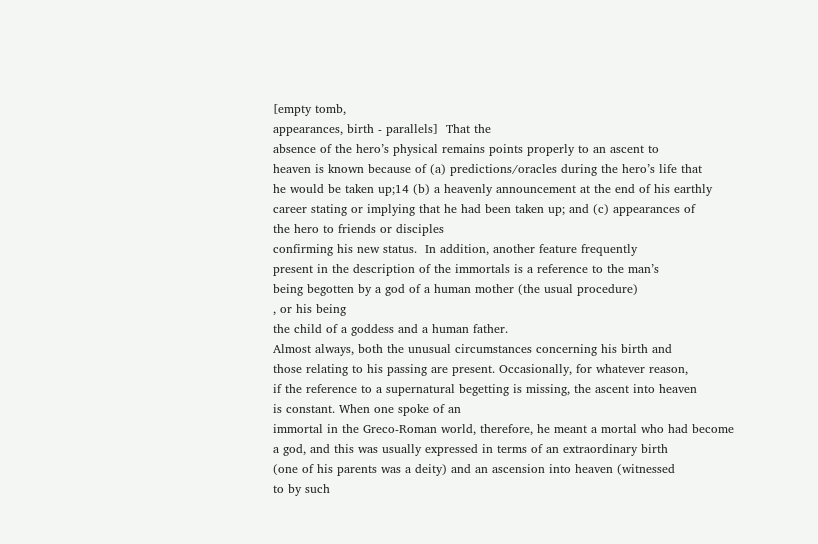[empty tomb,
appearances, birth - parallels]  That the
absence of the hero’s physical remains points properly to an ascent to
heaven is known because of (a) predictions/oracles during the hero’s life that
he would be taken up;14 (b) a heavenly announcement at the end of his earthly
career stating or implying that he had been taken up; and (c) appearances of
the hero to friends or disciples
confirming his new status.  In addition, another feature frequently
present in the description of the immortals is a reference to the man’s
being begotten by a god of a human mother (the usual procedure)
, or his being
the child of a goddess and a human father.
Almost always, both the unusual circumstances concerning his birth and
those relating to his passing are present. Occasionally, for whatever reason,
if the reference to a supernatural begetting is missing, the ascent into heaven
is constant. When one spoke of an
immortal in the Greco-Roman world, therefore, he meant a mortal who had become
a god, and this was usually expressed in terms of an extraordinary birth
(one of his parents was a deity) and an ascension into heaven (witnessed
to by such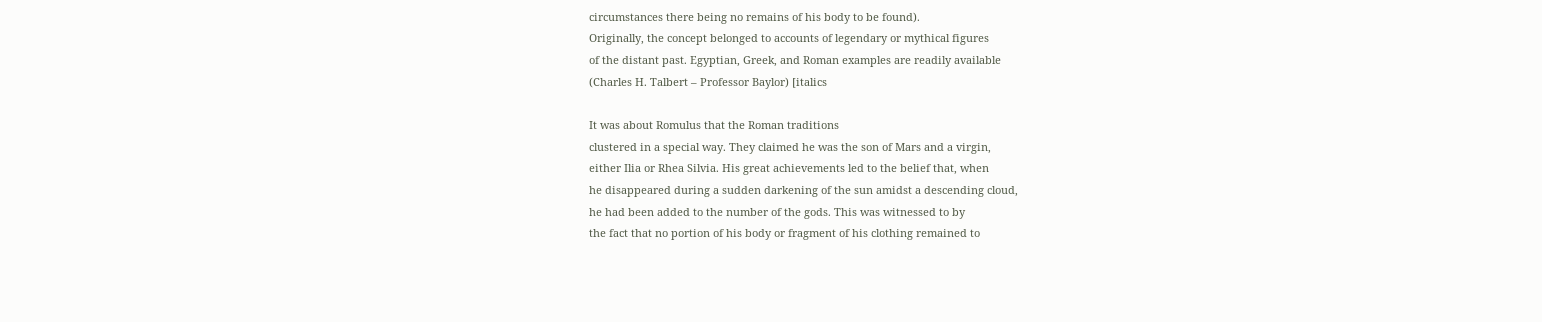circumstances there being no remains of his body to be found).
Originally, the concept belonged to accounts of legendary or mythical figures
of the distant past. Egyptian, Greek, and Roman examples are readily available
(Charles H. Talbert – Professor Baylor) [italics

It was about Romulus that the Roman traditions
clustered in a special way. They claimed he was the son of Mars and a virgin,
either Ilia or Rhea Silvia. His great achievements led to the belief that, when
he disappeared during a sudden darkening of the sun amidst a descending cloud,
he had been added to the number of the gods. This was witnessed to by
the fact that no portion of his body or fragment of his clothing remained to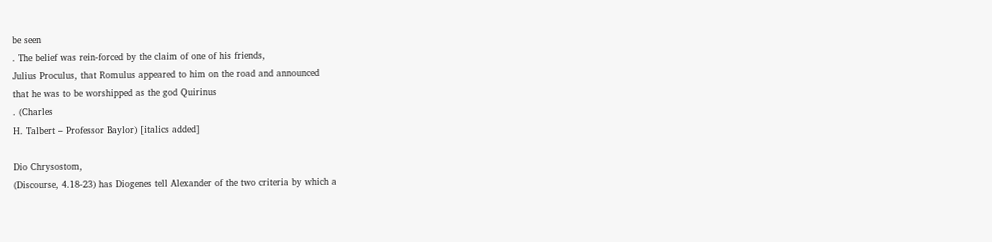be seen
. The belief was rein-forced by the claim of one of his friends,
Julius Proculus, that Romulus appeared to him on the road and announced
that he was to be worshipped as the god Quirinus
. (Charles
H. Talbert – Professor Baylor) [italics added]

Dio Chrysostom,
(Discourse, 4.18-23) has Diogenes tell Alexander of the two criteria by which a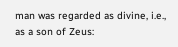man was regarded as divine, i.e., as a son of Zeus: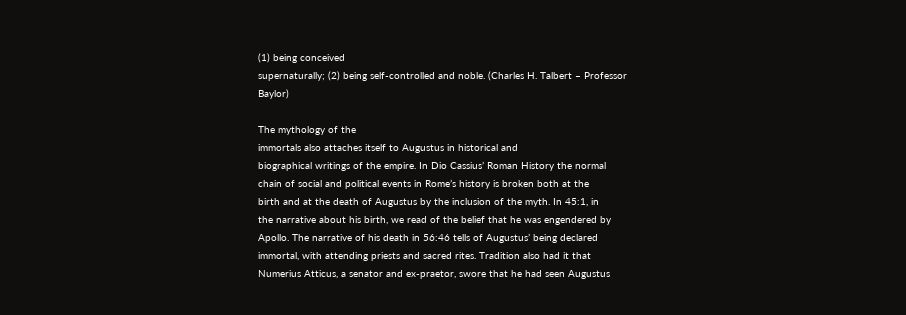(1) being conceived
supernaturally; (2) being self-controlled and noble. (Charles H. Talbert – Professor Baylor)

The mythology of the
immortals also attaches itself to Augustus in historical and
biographical writings of the empire. In Dio Cassius’ Roman History the normal
chain of social and political events in Rome’s history is broken both at the
birth and at the death of Augustus by the inclusion of the myth. In 45:1, in
the narrative about his birth, we read of the belief that he was engendered by
Apollo. The narrative of his death in 56:46 tells of Augustus’ being declared
immortal, with attending priests and sacred rites. Tradition also had it that
Numerius Atticus, a senator and ex-praetor, swore that he had seen Augustus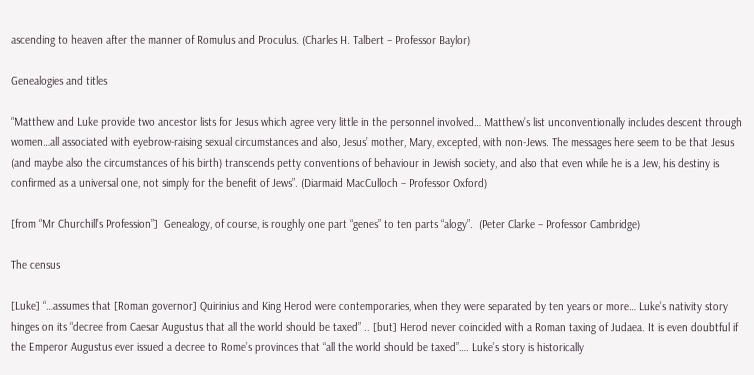ascending to heaven after the manner of Romulus and Proculus. (Charles H. Talbert – Professor Baylor)

Genealogies and titles

“Matthew and Luke provide two ancestor lists for Jesus which agree very little in the personnel involved… Matthew’s list unconventionally includes descent through women…all associated with eyebrow-raising sexual circumstances and also, Jesus’ mother, Mary, excepted, with non-Jews. The messages here seem to be that Jesus (and maybe also the circumstances of his birth) transcends petty conventions of behaviour in Jewish society, and also that even while he is a Jew, his destiny is confirmed as a universal one, not simply for the benefit of Jews”. (Diarmaid MacCulloch – Professor Oxford)

[from “Mr Churchill’s Profession”]  Genealogy, of course, is roughly one part “genes” to ten parts “alogy”.  (Peter Clarke – Professor Cambridge)

The census

[Luke] “…assumes that [Roman governor] Quirinius and King Herod were contemporaries, when they were separated by ten years or more… Luke’s nativity story hinges on its “decree from Caesar Augustus that all the world should be taxed” .. [but] Herod never coincided with a Roman taxing of Judaea. It is even doubtful if the Emperor Augustus ever issued a decree to Rome’s provinces that “all the world should be taxed”…. Luke’s story is historically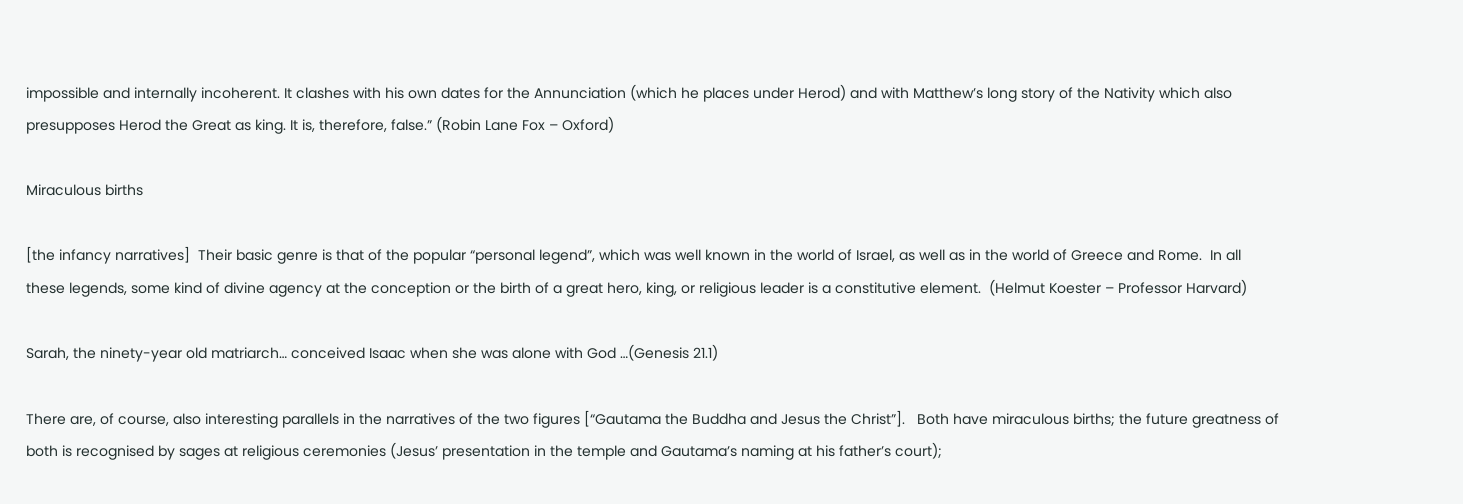impossible and internally incoherent. It clashes with his own dates for the Annunciation (which he places under Herod) and with Matthew’s long story of the Nativity which also presupposes Herod the Great as king. It is, therefore, false.” (Robin Lane Fox – Oxford)

Miraculous births

[the infancy narratives]  Their basic genre is that of the popular “personal legend”, which was well known in the world of Israel, as well as in the world of Greece and Rome.  In all these legends, some kind of divine agency at the conception or the birth of a great hero, king, or religious leader is a constitutive element.  (Helmut Koester – Professor Harvard)

Sarah, the ninety-year old matriarch… conceived Isaac when she was alone with God …(Genesis 21.1)

There are, of course, also interesting parallels in the narratives of the two figures [“Gautama the Buddha and Jesus the Christ”].   Both have miraculous births; the future greatness of both is recognised by sages at religious ceremonies (Jesus’ presentation in the temple and Gautama’s naming at his father’s court);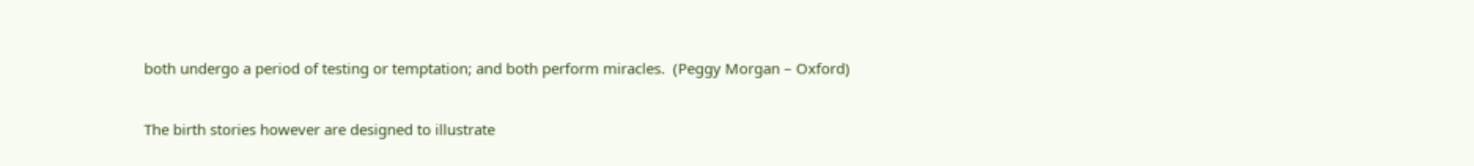both undergo a period of testing or temptation; and both perform miracles.  (Peggy Morgan – Oxford)

The birth stories however are designed to illustrate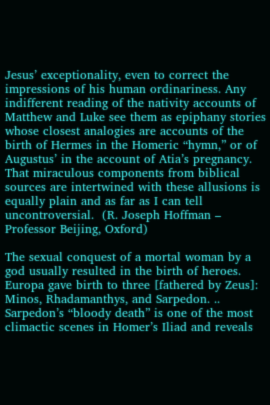Jesus’ exceptionality, even to correct the impressions of his human ordinariness. Any indifferent reading of the nativity accounts of Matthew and Luke see them as epiphany stories whose closest analogies are accounts of the birth of Hermes in the Homeric “hymn,” or of Augustus’ in the account of Atia’s pregnancy. That miraculous components from biblical sources are intertwined with these allusions is equally plain and as far as I can tell uncontroversial.  (R. Joseph Hoffman – Professor Beijing, Oxford)

The sexual conquest of a mortal woman by a god usually resulted in the birth of heroes.  Europa gave birth to three [fathered by Zeus]:  Minos, Rhadamanthys, and Sarpedon. .. Sarpedon’s “bloody death” is one of the most climactic scenes in Homer’s Iliad and reveals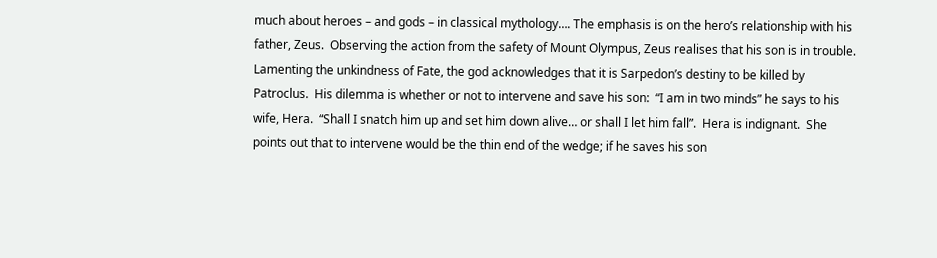much about heroes – and gods – in classical mythology…. The emphasis is on the hero’s relationship with his father, Zeus.  Observing the action from the safety of Mount Olympus, Zeus realises that his son is in trouble.   Lamenting the unkindness of Fate, the god acknowledges that it is Sarpedon’s destiny to be killed by Patroclus.  His dilemma is whether or not to intervene and save his son:  “I am in two minds” he says to his wife, Hera.  “Shall I snatch him up and set him down alive… or shall I let him fall”.  Hera is indignant.  She points out that to intervene would be the thin end of the wedge; if he saves his son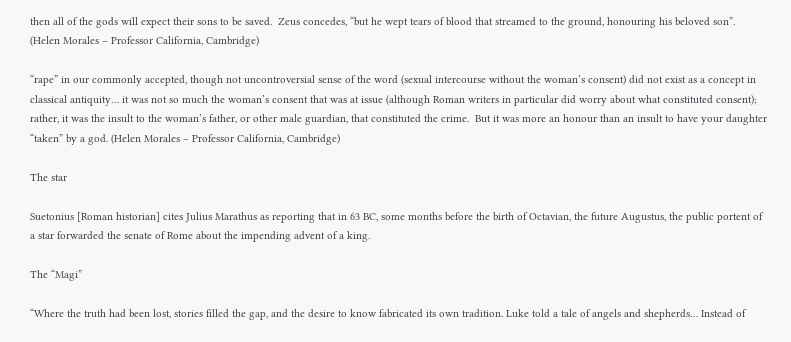then all of the gods will expect their sons to be saved.  Zeus concedes, “but he wept tears of blood that streamed to the ground, honouring his beloved son”.  (Helen Morales – Professor California, Cambridge)

“rape” in our commonly accepted, though not uncontroversial sense of the word (sexual intercourse without the woman’s consent) did not exist as a concept in classical antiquity… it was not so much the woman’s consent that was at issue (although Roman writers in particular did worry about what constituted consent); rather, it was the insult to the woman’s father, or other male guardian, that constituted the crime.  But it was more an honour than an insult to have your daughter “taken” by a god. (Helen Morales – Professor California, Cambridge)

The star

Suetonius [Roman historian] cites Julius Marathus as reporting that in 63 BC, some months before the birth of Octavian, the future Augustus, the public portent of a star forwarded the senate of Rome about the impending advent of a king.

The “Magi”

“Where the truth had been lost, stories filled the gap, and the desire to know fabricated its own tradition. Luke told a tale of angels and shepherds… Instead of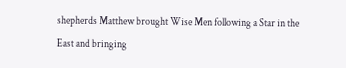shepherds Matthew brought Wise Men following a Star in the East and bringing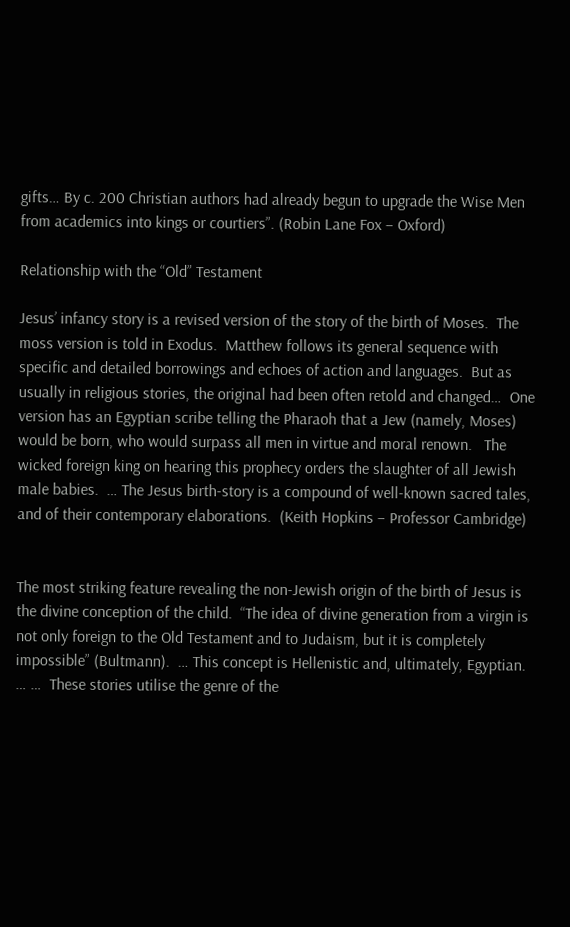gifts… By c. 200 Christian authors had already begun to upgrade the Wise Men from academics into kings or courtiers”. (Robin Lane Fox – Oxford)

Relationship with the “Old” Testament

Jesus’ infancy story is a revised version of the story of the birth of Moses.  The moss version is told in Exodus.  Matthew follows its general sequence with specific and detailed borrowings and echoes of action and languages.  But as usually in religious stories, the original had been often retold and changed…  One version has an Egyptian scribe telling the Pharaoh that a Jew (namely, Moses) would be born, who would surpass all men in virtue and moral renown.   The wicked foreign king on hearing this prophecy orders the slaughter of all Jewish male babies.  … The Jesus birth-story is a compound of well-known sacred tales, and of their contemporary elaborations.  (Keith Hopkins – Professor Cambridge)


The most striking feature revealing the non-Jewish origin of the birth of Jesus is the divine conception of the child.  “The idea of divine generation from a virgin is not only foreign to the Old Testament and to Judaism, but it is completely impossible” (Bultmann).  … This concept is Hellenistic and, ultimately, Egyptian. … …  These stories utilise the genre of the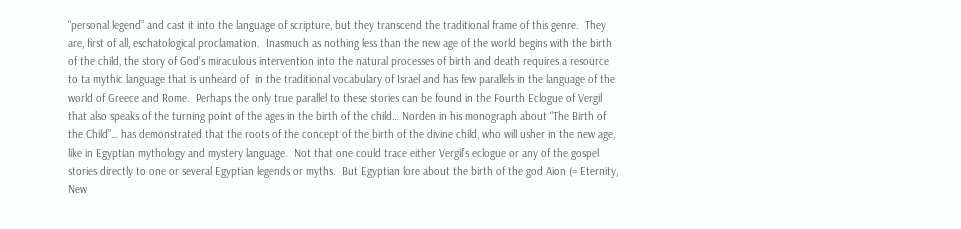“personal legend” and cast it into the language of scripture, but they transcend the traditional frame of this genre.  They are, first of all, eschatological proclamation.  Inasmuch as nothing less than the new age of the world begins with the birth of the child, the story of God’s miraculous intervention into the natural processes of birth and death requires a resource to ta mythic language that is unheard of  in the traditional vocabulary of Israel and has few parallels in the language of the world of Greece and Rome.  Perhaps the only true parallel to these stories can be found in the Fourth Eclogue of Vergil that also speaks of the turning point of the ages in the birth of the child… Norden in his monograph about “The Birth of the Child”… has demonstrated that the roots of the concept of the birth of the divine child, who will usher in the new age, like in Egyptian mythology and mystery language.  Not that one could trace either Vergil’s eclogue or any of the gospel stories directly to one or several Egyptian legends or myths.  But Egyptian lore about the birth of the god Aion (= Eternity,  New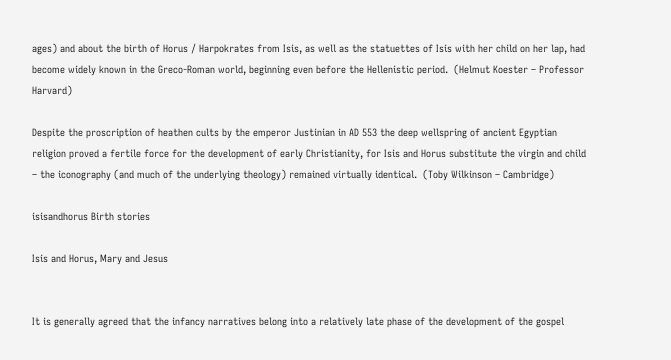ages) and about the birth of Horus / Harpokrates from Isis, as well as the statuettes of Isis with her child on her lap, had become widely known in the Greco-Roman world, beginning even before the Hellenistic period.  (Helmut Koester – Professor Harvard)

Despite the proscription of heathen cults by the emperor Justinian in AD 553 the deep wellspring of ancient Egyptian religion proved a fertile force for the development of early Christianity, for Isis and Horus substitute the virgin and child – the iconography (and much of the underlying theology) remained virtually identical.  (Toby Wilkinson – Cambridge)

isisandhorus Birth stories

Isis and Horus, Mary and Jesus


It is generally agreed that the infancy narratives belong into a relatively late phase of the development of the gospel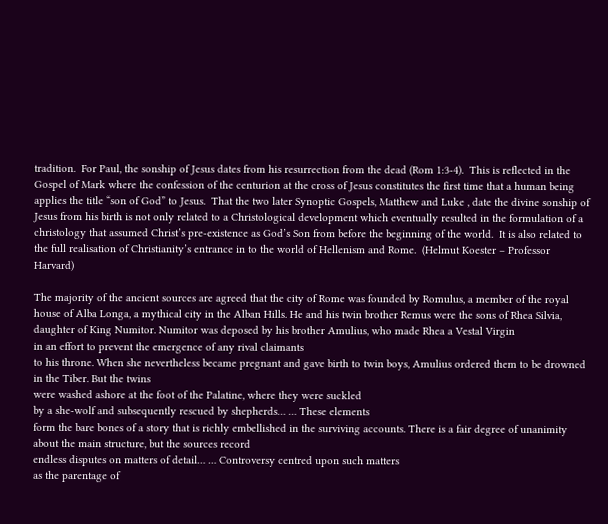tradition.  For Paul, the sonship of Jesus dates from his resurrection from the dead (Rom 1:3-4).  This is reflected in the Gospel of Mark where the confession of the centurion at the cross of Jesus constitutes the first time that a human being applies the title “son of God” to Jesus.  That the two later Synoptic Gospels, Matthew and Luke , date the divine sonship of Jesus from his birth is not only related to a Christological development which eventually resulted in the formulation of a christology that assumed Christ’s pre-existence as God’s Son from before the beginning of the world.  It is also related to the full realisation of Christianity’s entrance in to the world of Hellenism and Rome.  (Helmut Koester – Professor Harvard)

The majority of the ancient sources are agreed that the city of Rome was founded by Romulus, a member of the royal house of Alba Longa, a mythical city in the Alban Hills. He and his twin brother Remus were the sons of Rhea Silvia, daughter of King Numitor. Numitor was deposed by his brother Amulius, who made Rhea a Vestal Virgin
in an effort to prevent the emergence of any rival claimants
to his throne. When she nevertheless became pregnant and gave birth to twin boys, Amulius ordered them to be drowned in the Tiber. But the twins
were washed ashore at the foot of the Palatine, where they were suckled
by a she-wolf and subsequently rescued by shepherds… … These elements
form the bare bones of a story that is richly embellished in the surviving accounts. There is a fair degree of unanimity about the main structure, but the sources record
endless disputes on matters of detail… … Controversy centred upon such matters
as the parentage of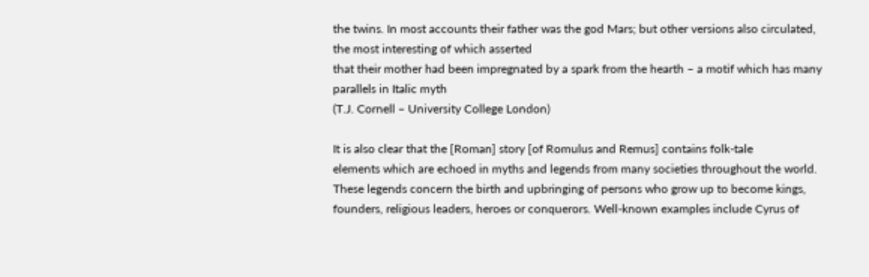the twins. In most accounts their father was the god Mars; but other versions also circulated, the most interesting of which asserted
that their mother had been impregnated by a spark from the hearth – a motif which has many parallels in Italic myth
(T.J. Cornell – University College London)

It is also clear that the [Roman] story [of Romulus and Remus] contains folk-tale
elements which are echoed in myths and legends from many societies throughout the world. These legends concern the birth and upbringing of persons who grow up to become kings, founders, religious leaders, heroes or conquerors. Well-known examples include Cyrus of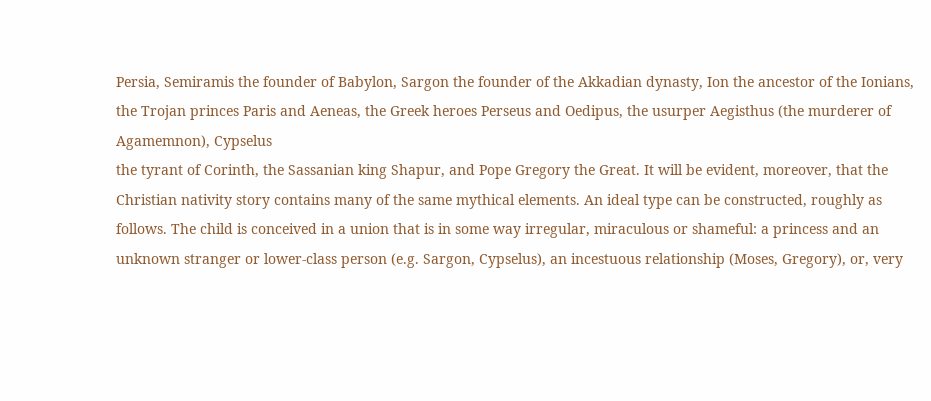Persia, Semiramis the founder of Babylon, Sargon the founder of the Akkadian dynasty, Ion the ancestor of the Ionians, the Trojan princes Paris and Aeneas, the Greek heroes Perseus and Oedipus, the usurper Aegisthus (the murderer of Agamemnon), Cypselus
the tyrant of Corinth, the Sassanian king Shapur, and Pope Gregory the Great. It will be evident, moreover, that the Christian nativity story contains many of the same mythical elements. An ideal type can be constructed, roughly as  follows. The child is conceived in a union that is in some way irregular, miraculous or shameful: a princess and an unknown stranger or lower-class person (e.g. Sargon, Cypselus), an incestuous relationship (Moses, Gregory), or, very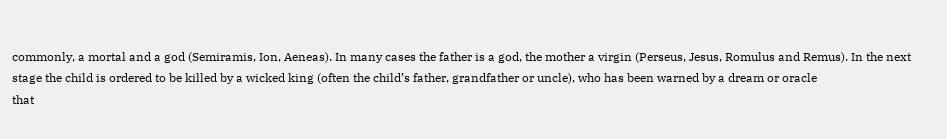commonly, a mortal and a god (Semiramis, Ion, Aeneas). In many cases the father is a god, the mother a virgin (Perseus, Jesus, Romulus and Remus). In the next stage the child is ordered to be killed by a wicked king (often the child’s father, grandfather or uncle), who has been warned by a dream or oracle
that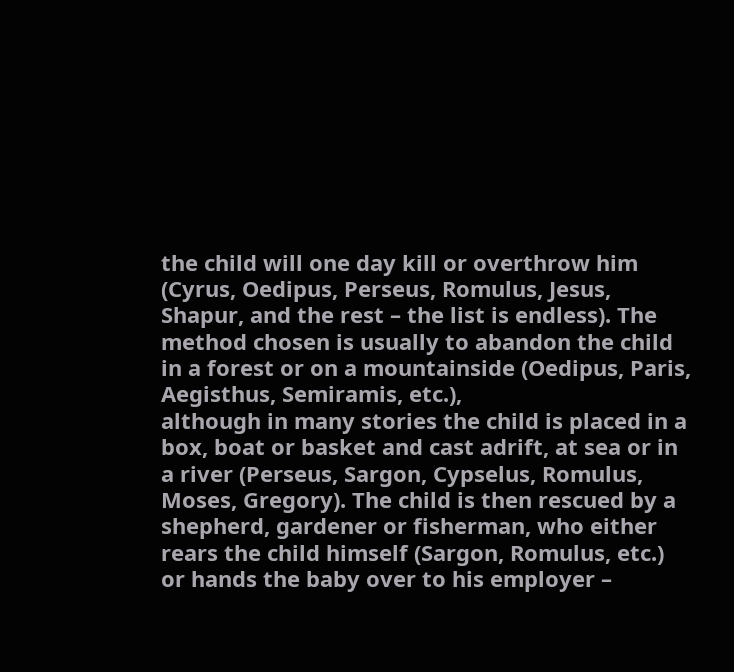the child will one day kill or overthrow him (Cyrus, Oedipus, Perseus, Romulus, Jesus, Shapur, and the rest – the list is endless). The method chosen is usually to abandon the child in a forest or on a mountainside (Oedipus, Paris, Aegisthus, Semiramis, etc.),
although in many stories the child is placed in a box, boat or basket and cast adrift, at sea or in a river (Perseus, Sargon, Cypselus, Romulus,
Moses, Gregory). The child is then rescued by a shepherd, gardener or fisherman, who either rears the child himself (Sargon, Romulus, etc.) or hands the baby over to his employer –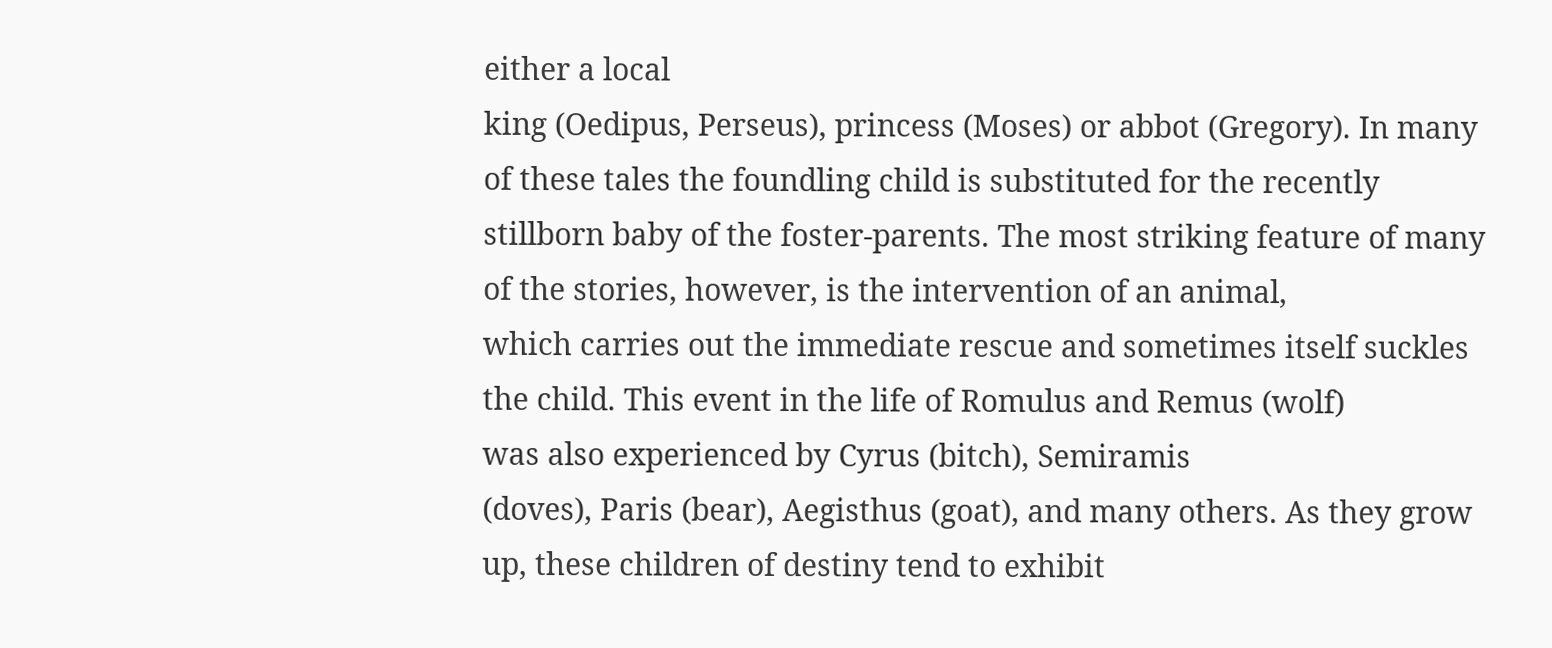either a local
king (Oedipus, Perseus), princess (Moses) or abbot (Gregory). In many of these tales the foundling child is substituted for the recently stillborn baby of the foster-parents. The most striking feature of many of the stories, however, is the intervention of an animal,
which carries out the immediate rescue and sometimes itself suckles the child. This event in the life of Romulus and Remus (wolf)
was also experienced by Cyrus (bitch), Semiramis
(doves), Paris (bear), Aegisthus (goat), and many others. As they grow up, these children of destiny tend to exhibit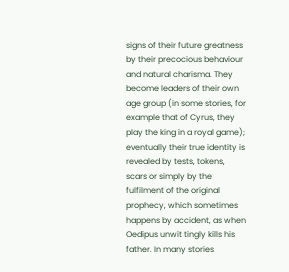signs of their future greatness by their precocious behaviour and natural charisma. They become leaders of their own age group (in some stories, for example that of Cyrus, they play the king in a royal game); eventually their true identity is revealed by tests, tokens,
scars or simply by the fulfilment of the original prophecy, which sometimes
happens by accident, as when Oedipus unwit tingly kills his father. In many stories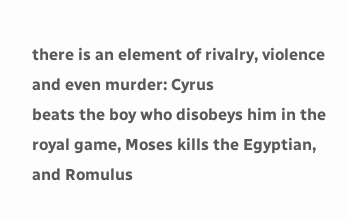there is an element of rivalry, violence and even murder: Cyrus
beats the boy who disobeys him in the royal game, Moses kills the Egyptian,
and Romulus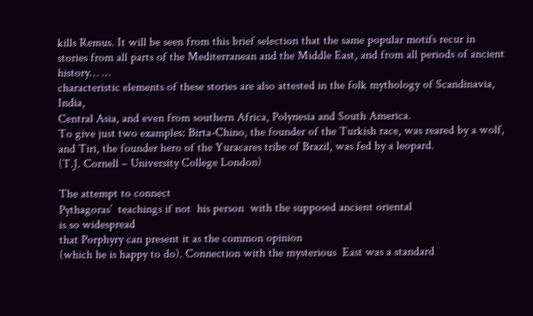kills Remus. It will be seen from this brief selection that the same popular motifs recur in stories from all parts of the Mediterranean and the Middle East, and from all periods of ancient history… …
characteristic elements of these stories are also attested in the folk mythology of Scandinavia, India,
Central Asia, and even from southern Africa, Polynesia and South America.
To give just two examples: Birta-Chino, the founder of the Turkish race, was reared by a wolf, and Tiri, the founder hero of the Yuracares tribe of Brazil, was fed by a leopard.
(T.J. Cornell – University College London)

The attempt to connect
Pythagoras’  teachings if not  his person  with the supposed ancient oriental
is so widespread
that Porphyry can present it as the common opinion
(which he is happy to do). Connection with the mysterious  East was a standard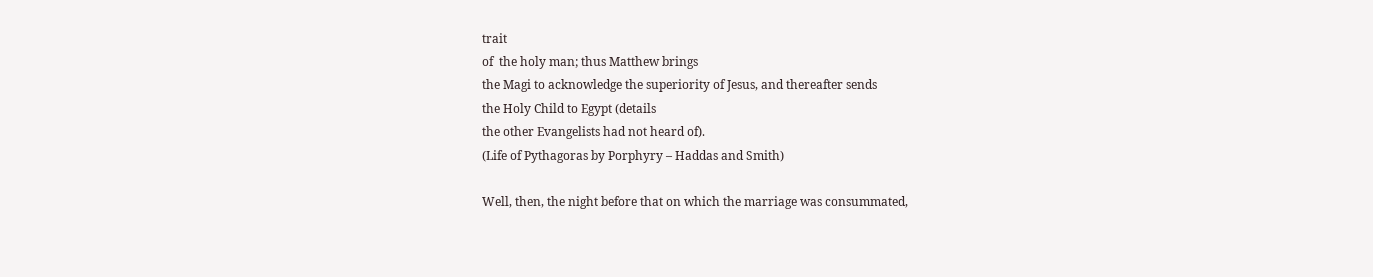trait
of  the holy man; thus Matthew brings
the Magi to acknowledge the superiority of Jesus, and thereafter sends
the Holy Child to Egypt (details
the other Evangelists had not heard of).
(Life of Pythagoras by Porphyry – Haddas and Smith)

Well, then, the night before that on which the marriage was consummated,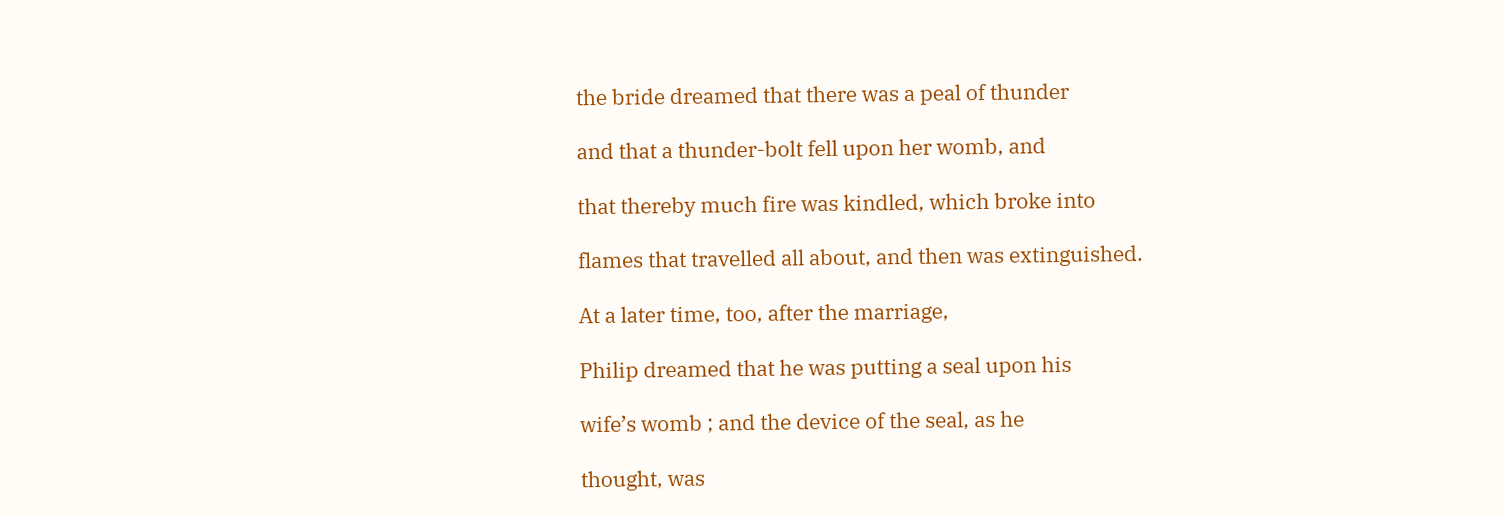the bride dreamed that there was a peal of thunder

and that a thunder-bolt fell upon her womb, and

that thereby much fire was kindled, which broke into

flames that travelled all about, and then was extinguished.

At a later time, too, after the marriage,

Philip dreamed that he was putting a seal upon his

wife’s womb ; and the device of the seal, as he

thought, was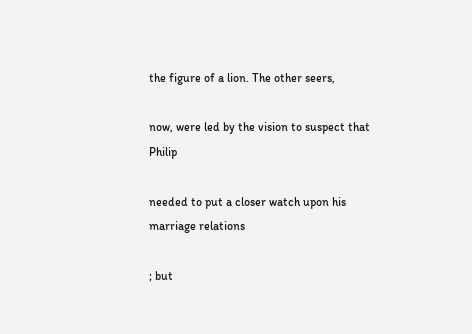the figure of a lion. The other seers,

now, were led by the vision to suspect that Philip

needed to put a closer watch upon his marriage relations

; but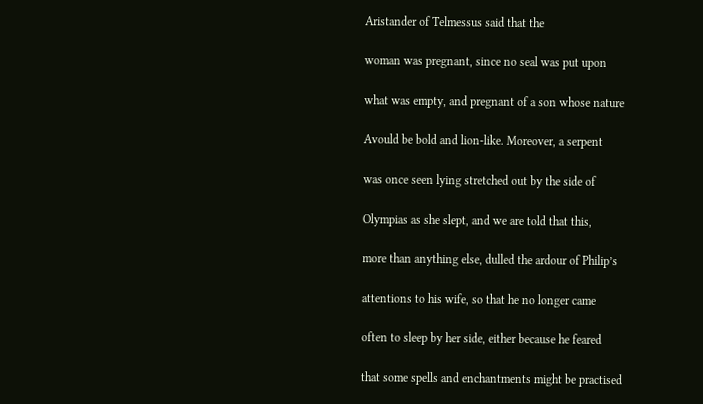Aristander of Telmessus said that the

woman was pregnant, since no seal was put upon

what was empty, and pregnant of a son whose nature

Avould be bold and lion-like. Moreover, a serpent

was once seen lying stretched out by the side of

Olympias as she slept, and we are told that this,

more than anything else, dulled the ardour of Philip’s

attentions to his wife, so that he no longer came

often to sleep by her side, either because he feared

that some spells and enchantments might be practised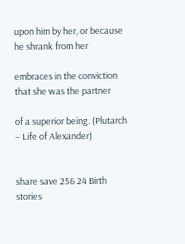upon him by her, or because he shrank from her

embraces in the conviction that she was the partner

of a superior being. (Plutarch – Life of Alexander)


share save 256 24 Birth stories